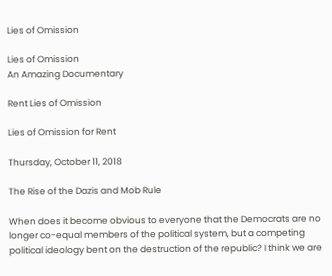Lies of Omission

Lies of Omission
An Amazing Documentary

Rent Lies of Omission

Lies of Omission for Rent

Thursday, October 11, 2018

The Rise of the Dazis and Mob Rule

When does it become obvious to everyone that the Democrats are no longer co-equal members of the political system, but a competing political ideology bent on the destruction of the republic? I think we are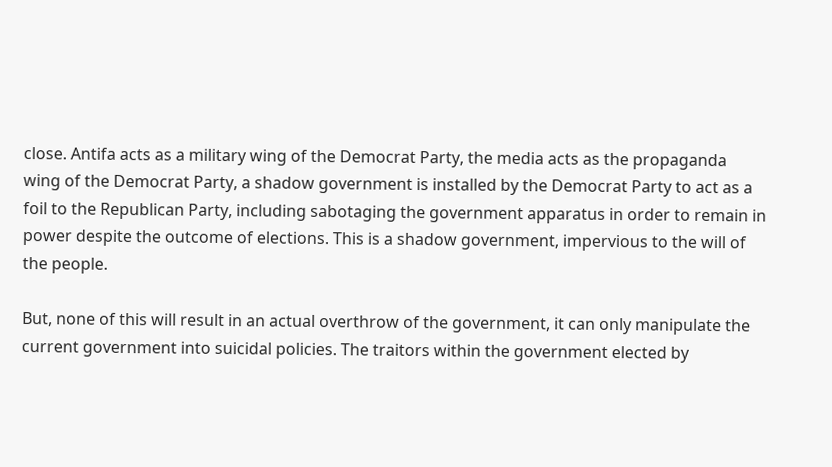close. Antifa acts as a military wing of the Democrat Party, the media acts as the propaganda wing of the Democrat Party, a shadow government is installed by the Democrat Party to act as a foil to the Republican Party, including sabotaging the government apparatus in order to remain in power despite the outcome of elections. This is a shadow government, impervious to the will of the people.

But, none of this will result in an actual overthrow of the government, it can only manipulate the current government into suicidal policies. The traitors within the government elected by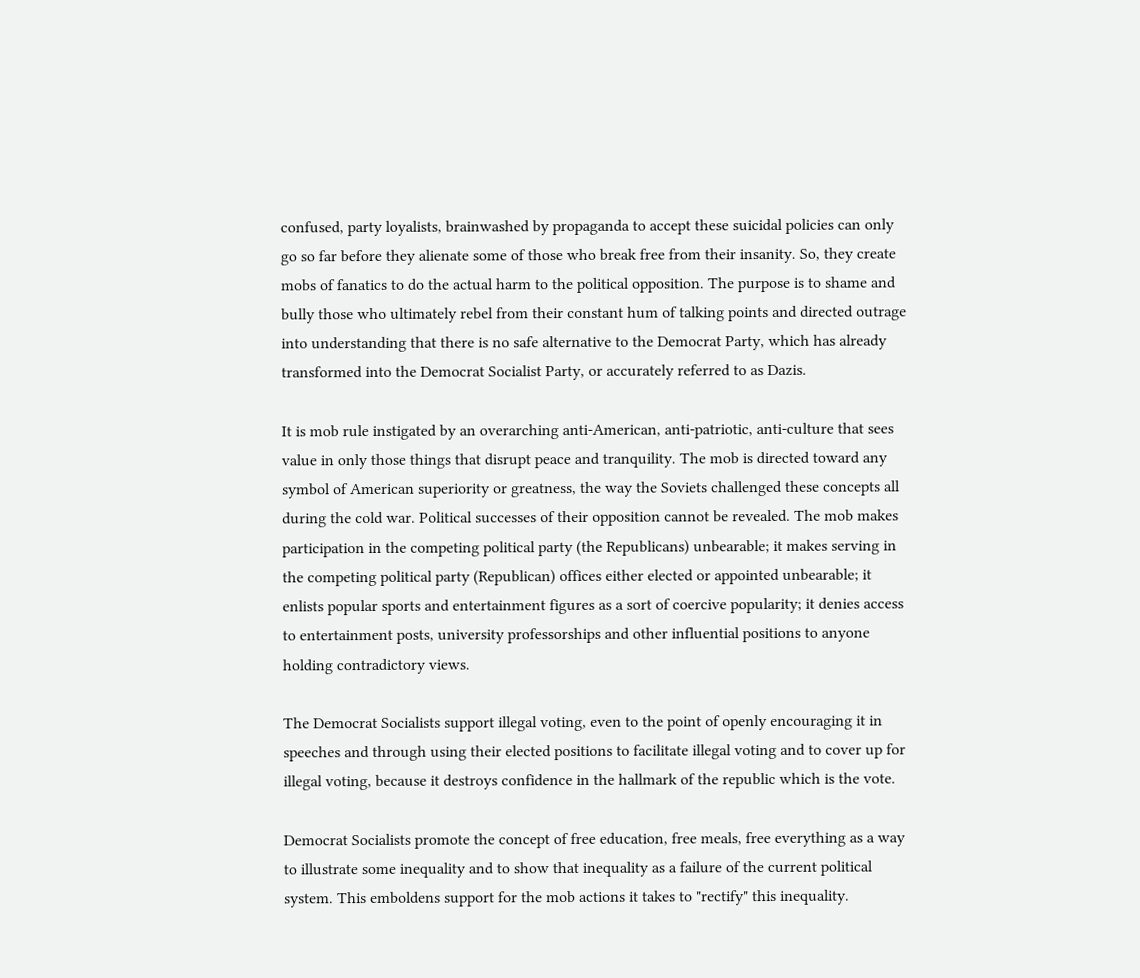confused, party loyalists, brainwashed by propaganda to accept these suicidal policies can only go so far before they alienate some of those who break free from their insanity. So, they create mobs of fanatics to do the actual harm to the political opposition. The purpose is to shame and bully those who ultimately rebel from their constant hum of talking points and directed outrage into understanding that there is no safe alternative to the Democrat Party, which has already transformed into the Democrat Socialist Party, or accurately referred to as Dazis.

It is mob rule instigated by an overarching anti-American, anti-patriotic, anti-culture that sees value in only those things that disrupt peace and tranquility. The mob is directed toward any symbol of American superiority or greatness, the way the Soviets challenged these concepts all during the cold war. Political successes of their opposition cannot be revealed. The mob makes participation in the competing political party (the Republicans) unbearable; it makes serving in the competing political party (Republican) offices either elected or appointed unbearable; it enlists popular sports and entertainment figures as a sort of coercive popularity; it denies access to entertainment posts, university professorships and other influential positions to anyone holding contradictory views.

The Democrat Socialists support illegal voting, even to the point of openly encouraging it in speeches and through using their elected positions to facilitate illegal voting and to cover up for illegal voting, because it destroys confidence in the hallmark of the republic which is the vote.

Democrat Socialists promote the concept of free education, free meals, free everything as a way to illustrate some inequality and to show that inequality as a failure of the current political system. This emboldens support for the mob actions it takes to "rectify" this inequality.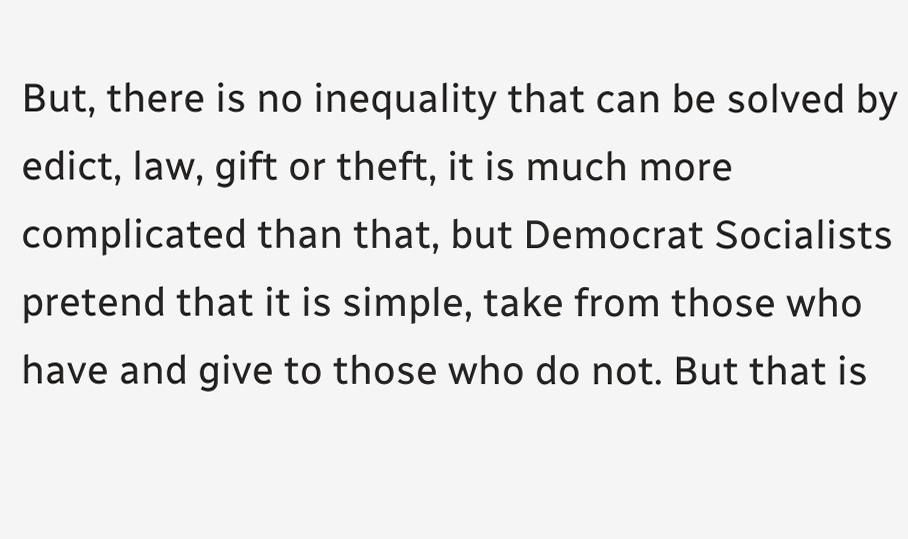But, there is no inequality that can be solved by edict, law, gift or theft, it is much more complicated than that, but Democrat Socialists pretend that it is simple, take from those who have and give to those who do not. But that is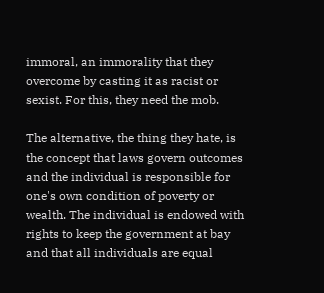immoral, an immorality that they overcome by casting it as racist or sexist. For this, they need the mob.

The alternative, the thing they hate, is the concept that laws govern outcomes and the individual is responsible for one's own condition of poverty or wealth. The individual is endowed with rights to keep the government at bay and that all individuals are equal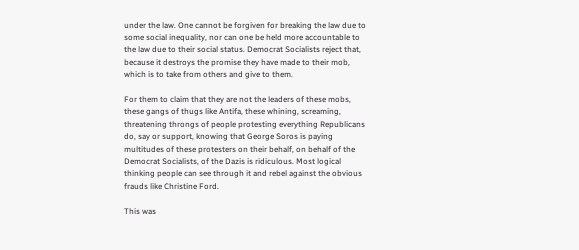under the law. One cannot be forgiven for breaking the law due to some social inequality, nor can one be held more accountable to the law due to their social status. Democrat Socialists reject that, because it destroys the promise they have made to their mob, which is to take from others and give to them.

For them to claim that they are not the leaders of these mobs, these gangs of thugs like Antifa, these whining, screaming, threatening throngs of people protesting everything Republicans do, say or support, knowing that George Soros is paying multitudes of these protesters on their behalf, on behalf of the Democrat Socialists, of the Dazis is ridiculous. Most logical thinking people can see through it and rebel against the obvious frauds like Christine Ford.

This was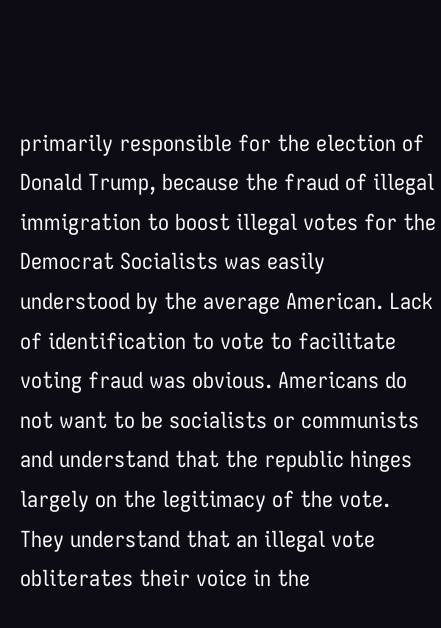primarily responsible for the election of Donald Trump, because the fraud of illegal immigration to boost illegal votes for the Democrat Socialists was easily understood by the average American. Lack of identification to vote to facilitate voting fraud was obvious. Americans do not want to be socialists or communists and understand that the republic hinges largely on the legitimacy of the vote. They understand that an illegal vote obliterates their voice in the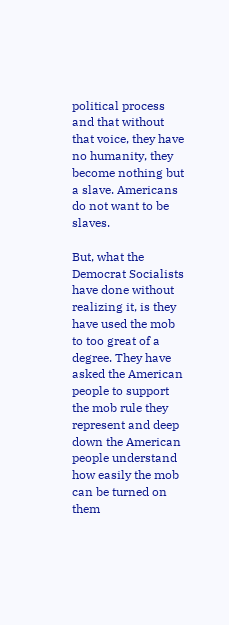political process and that without that voice, they have no humanity, they become nothing but a slave. Americans do not want to be slaves.

But, what the Democrat Socialists have done without realizing it, is they have used the mob to too great of a degree. They have asked the American people to support the mob rule they represent and deep down the American people understand how easily the mob can be turned on them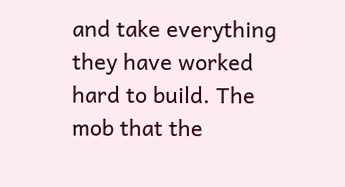and take everything they have worked hard to build. The mob that the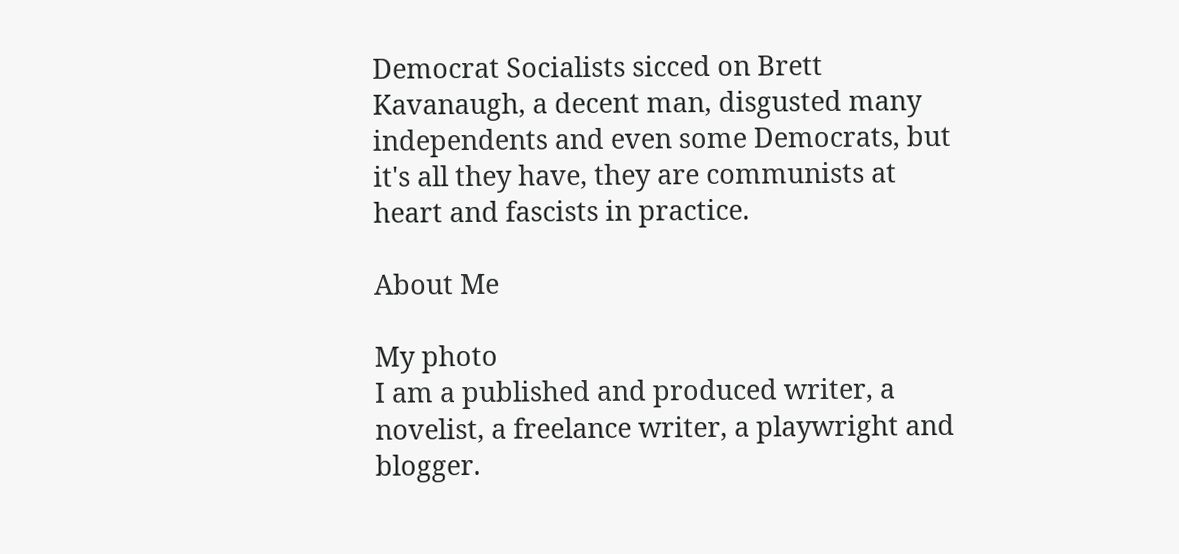Democrat Socialists sicced on Brett Kavanaugh, a decent man, disgusted many independents and even some Democrats, but it's all they have, they are communists at heart and fascists in practice.

About Me

My photo
I am a published and produced writer, a novelist, a freelance writer, a playwright and blogger.